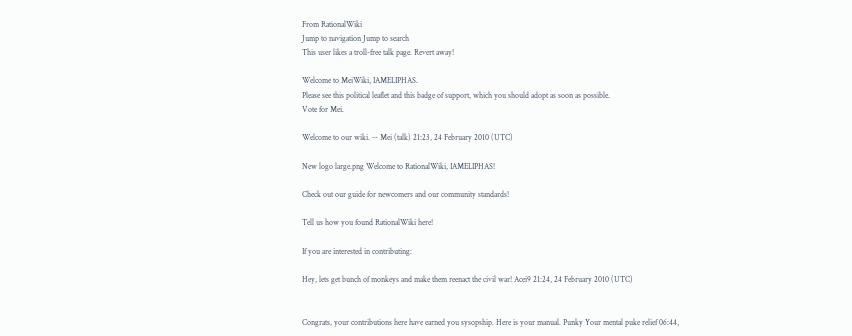From RationalWiki
Jump to navigation Jump to search
This user likes a troll-free talk page. Revert away!

Welcome to MeiWiki, IAMELIPHAS.
Please see this political leaflet and this badge of support, which you should adopt as soon as possible.
Vote for Mei.

Welcome to our wiki. -- Mei (talk) 21:23, 24 February 2010 (UTC)

New logo large.png Welcome to RationalWiki, IAMELIPHAS!

Check out our guide for newcomers and our community standards!

Tell us how you found RationalWiki here!

If you are interested in contributing:

Hey, lets get bunch of monkeys and make them reenact the civil war! Acei9 21:24, 24 February 2010 (UTC)


Congrats, your contributions here have earned you sysopship. Here is your manual. Punky Your mental puke relief 06:44,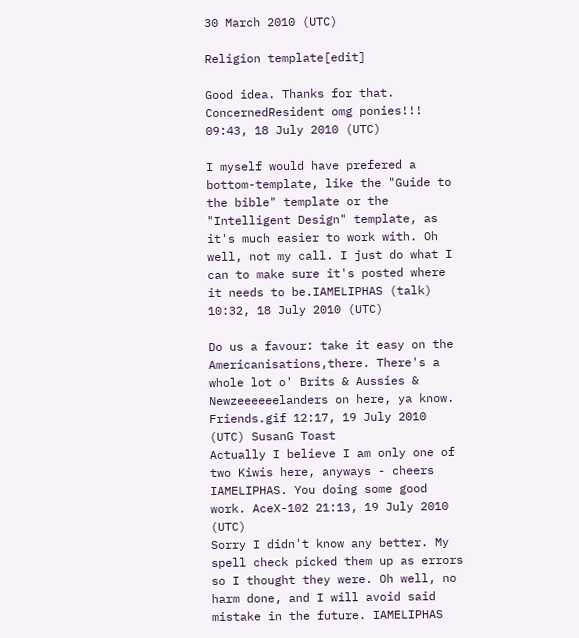30 March 2010 (UTC)

Religion template[edit]

Good idea. Thanks for that. ConcernedResident omg ponies!!! 09:43, 18 July 2010 (UTC)

I myself would have prefered a bottom-template, like the "Guide to the bible" template or the "Intelligent Design" template, as it's much easier to work with. Oh well, not my call. I just do what I can to make sure it's posted where it needs to be.IAMELIPHAS (talk) 10:32, 18 July 2010 (UTC)

Do us a favour: take it easy on the Americanisations,there. There's a whole lot o' Brits & Aussies & Newzeeeeeelanders on here, ya know. Friends.gif 12:17, 19 July 2010 (UTC) SusanG Toast
Actually I believe I am only one of two Kiwis here, anyways - cheers IAMELIPHAS. You doing some good work. AceX-102 21:13, 19 July 2010 (UTC)
Sorry I didn't know any better. My spell check picked them up as errors so I thought they were. Oh well, no harm done, and I will avoid said mistake in the future. IAMELIPHAS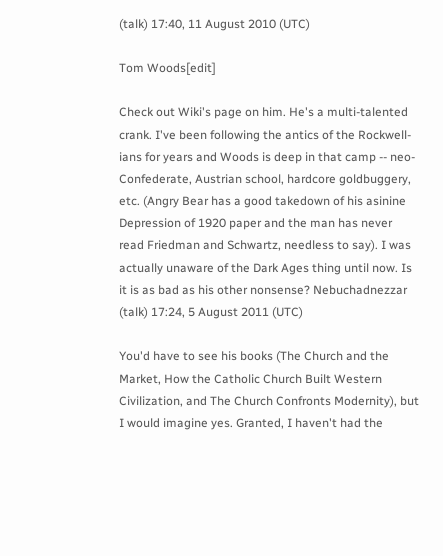(talk) 17:40, 11 August 2010 (UTC)

Tom Woods[edit]

Check out Wiki's page on him. He's a multi-talented crank. I've been following the antics of the Rockwell-ians for years and Woods is deep in that camp -- neo-Confederate, Austrian school, hardcore goldbuggery, etc. (Angry Bear has a good takedown of his asinine Depression of 1920 paper and the man has never read Friedman and Schwartz, needless to say). I was actually unaware of the Dark Ages thing until now. Is it is as bad as his other nonsense? Nebuchadnezzar (talk) 17:24, 5 August 2011 (UTC)

You'd have to see his books (The Church and the Market, How the Catholic Church Built Western Civilization, and The Church Confronts Modernity), but I would imagine yes. Granted, I haven't had the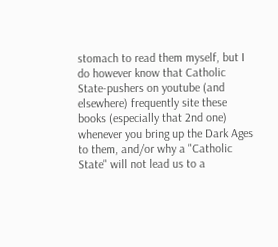stomach to read them myself, but I do however know that Catholic State-pushers on youtube (and elsewhere) frequently site these books (especially that 2nd one) whenever you bring up the Dark Ages to them, and/or why a "Catholic State" will not lead us to a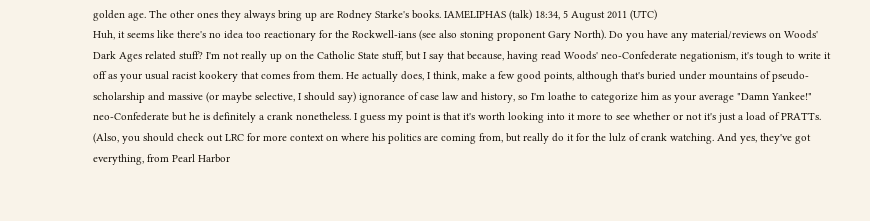golden age. The other ones they always bring up are Rodney Starke's books. IAMELIPHAS (talk) 18:34, 5 August 2011 (UTC)
Huh, it seems like there's no idea too reactionary for the Rockwell-ians (see also stoning proponent Gary North). Do you have any material/reviews on Woods' Dark Ages related stuff? I'm not really up on the Catholic State stuff, but I say that because, having read Woods' neo-Confederate negationism, it's tough to write it off as your usual racist kookery that comes from them. He actually does, I think, make a few good points, although that's buried under mountains of pseudo-scholarship and massive (or maybe selective, I should say) ignorance of case law and history, so I'm loathe to categorize him as your average "Damn Yankee!" neo-Confederate but he is definitely a crank nonetheless. I guess my point is that it's worth looking into it more to see whether or not it's just a load of PRATTs. (Also, you should check out LRC for more context on where his politics are coming from, but really do it for the lulz of crank watching. And yes, they've got everything, from Pearl Harbor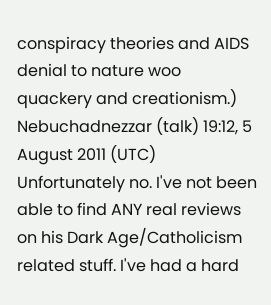conspiracy theories and AIDS denial to nature woo quackery and creationism.) Nebuchadnezzar (talk) 19:12, 5 August 2011 (UTC)
Unfortunately no. I've not been able to find ANY real reviews on his Dark Age/Catholicism related stuff. I've had a hard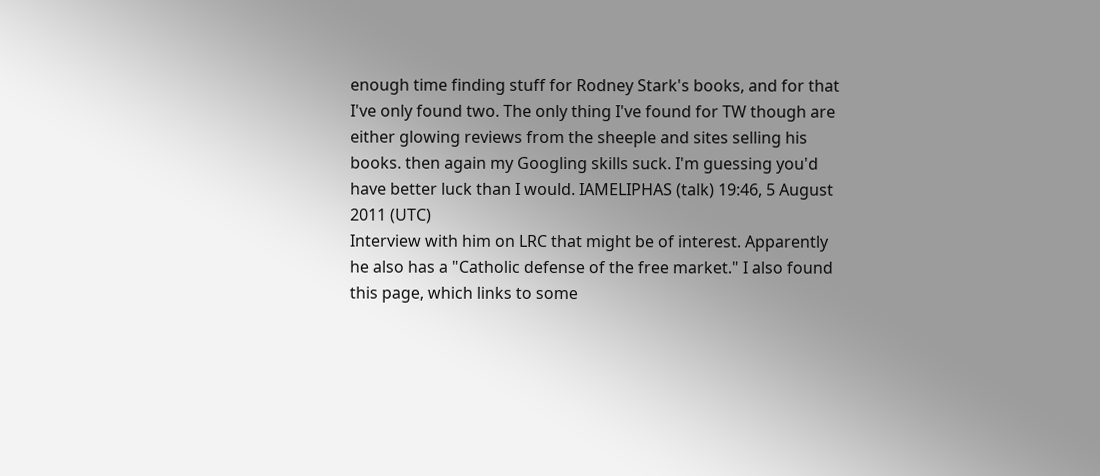enough time finding stuff for Rodney Stark's books, and for that I've only found two. The only thing I've found for TW though are either glowing reviews from the sheeple and sites selling his books. then again my Googling skills suck. I'm guessing you'd have better luck than I would. IAMELIPHAS (talk) 19:46, 5 August 2011 (UTC)
Interview with him on LRC that might be of interest. Apparently he also has a "Catholic defense of the free market." I also found this page, which links to some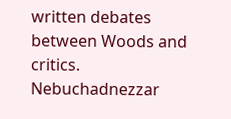written debates between Woods and critics. Nebuchadnezzar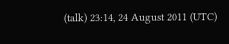(talk) 23:14, 24 August 2011 (UTC)